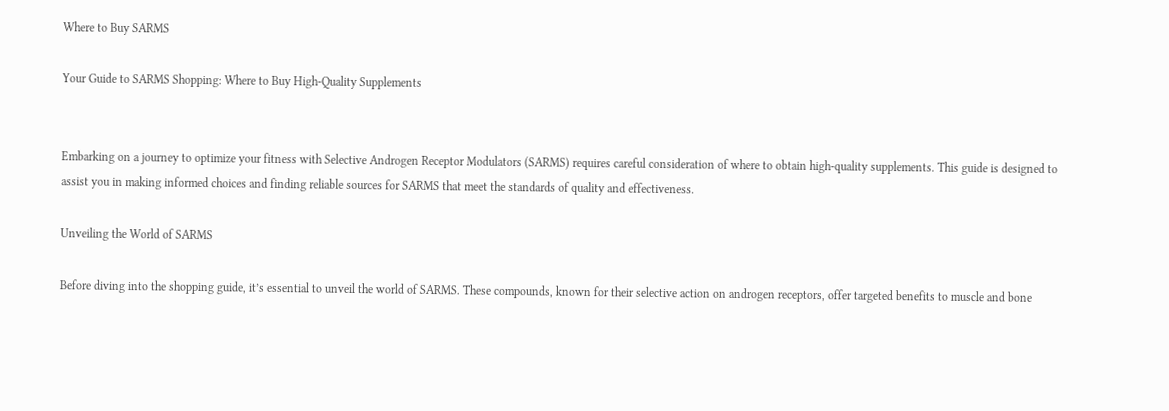Where to Buy SARMS

Your Guide to SARMS Shopping: Where to Buy High-Quality Supplements


Embarking on a journey to optimize your fitness with Selective Androgen Receptor Modulators (SARMS) requires careful consideration of where to obtain high-quality supplements. This guide is designed to assist you in making informed choices and finding reliable sources for SARMS that meet the standards of quality and effectiveness.

Unveiling the World of SARMS

Before diving into the shopping guide, it’s essential to unveil the world of SARMS. These compounds, known for their selective action on androgen receptors, offer targeted benefits to muscle and bone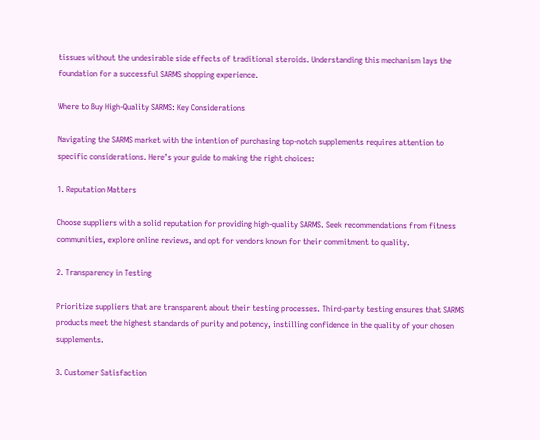tissues without the undesirable side effects of traditional steroids. Understanding this mechanism lays the foundation for a successful SARMS shopping experience.

Where to Buy High-Quality SARMS: Key Considerations

Navigating the SARMS market with the intention of purchasing top-notch supplements requires attention to specific considerations. Here’s your guide to making the right choices:

1. Reputation Matters

Choose suppliers with a solid reputation for providing high-quality SARMS. Seek recommendations from fitness communities, explore online reviews, and opt for vendors known for their commitment to quality.

2. Transparency in Testing

Prioritize suppliers that are transparent about their testing processes. Third-party testing ensures that SARMS products meet the highest standards of purity and potency, instilling confidence in the quality of your chosen supplements.

3. Customer Satisfaction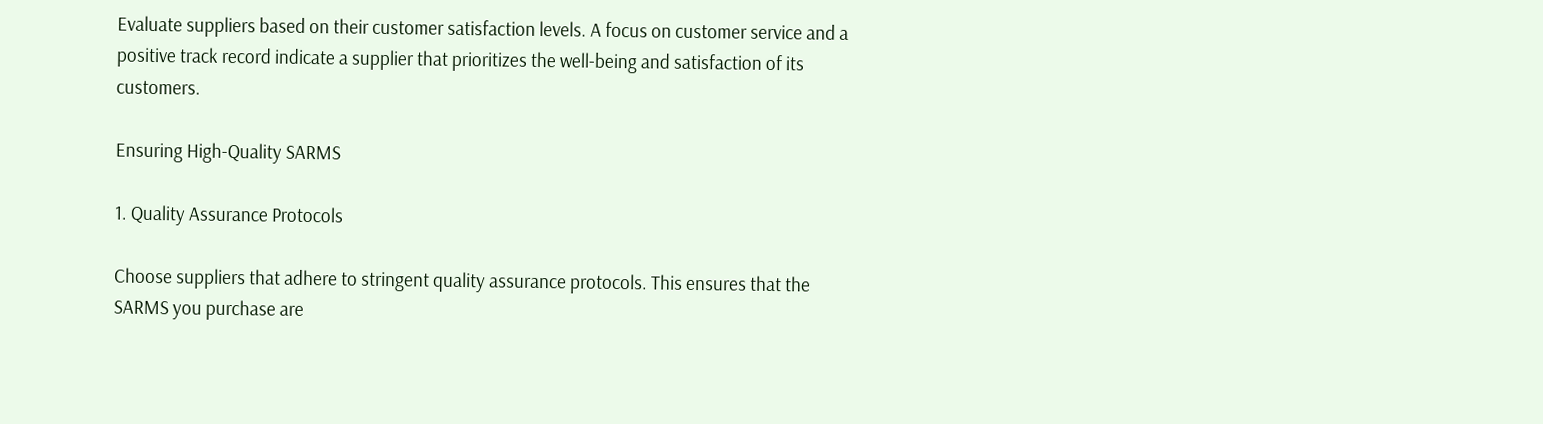Evaluate suppliers based on their customer satisfaction levels. A focus on customer service and a positive track record indicate a supplier that prioritizes the well-being and satisfaction of its customers.

Ensuring High-Quality SARMS

1. Quality Assurance Protocols

Choose suppliers that adhere to stringent quality assurance protocols. This ensures that the SARMS you purchase are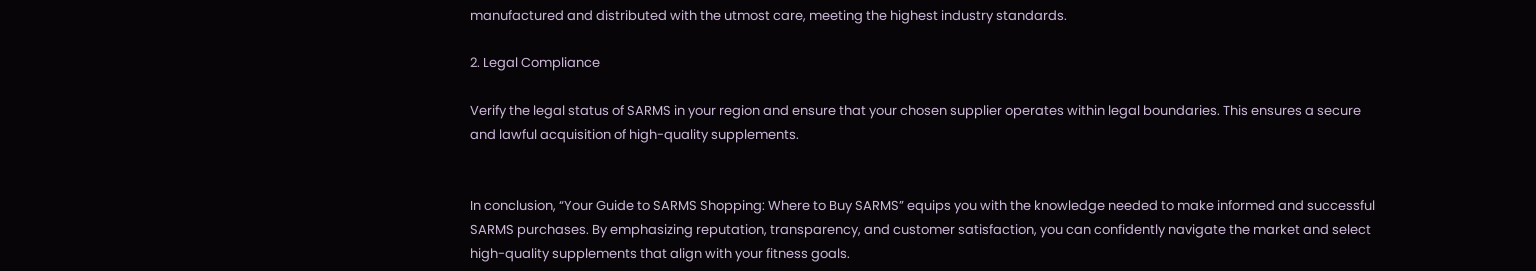manufactured and distributed with the utmost care, meeting the highest industry standards.

2. Legal Compliance

Verify the legal status of SARMS in your region and ensure that your chosen supplier operates within legal boundaries. This ensures a secure and lawful acquisition of high-quality supplements.


In conclusion, “Your Guide to SARMS Shopping: Where to Buy SARMS” equips you with the knowledge needed to make informed and successful SARMS purchases. By emphasizing reputation, transparency, and customer satisfaction, you can confidently navigate the market and select high-quality supplements that align with your fitness goals.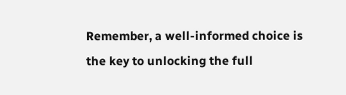Remember, a well-informed choice is the key to unlocking the full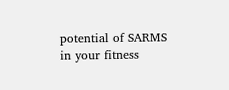potential of SARMS in your fitness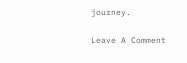journey.

Leave A Comment